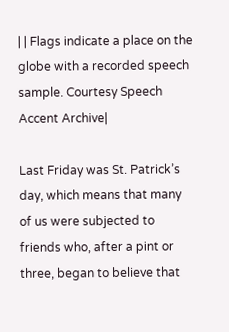| | Flags indicate a place on the globe with a recorded speech sample. Courtesy Speech Accent Archive|

Last Friday was St. Patrick’s day, which means that many of us were subjected to friends who, after a pint or three, began to believe that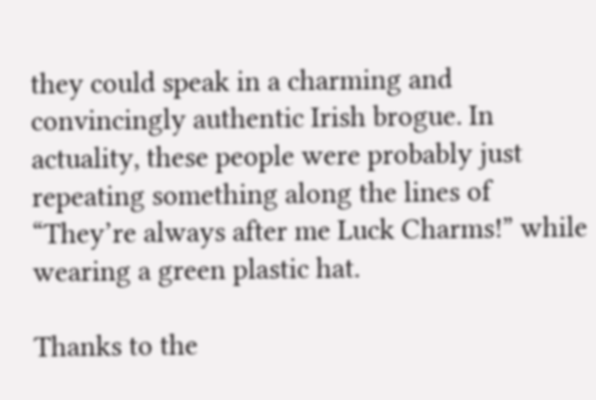they could speak in a charming and convincingly authentic Irish brogue. In actuality, these people were probably just repeating something along the lines of “They’re always after me Luck Charms!” while wearing a green plastic hat.

Thanks to the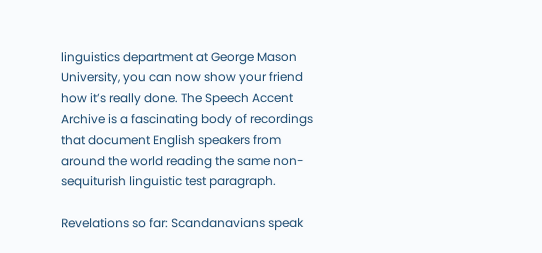linguistics department at George Mason University, you can now show your friend how it’s really done. The Speech Accent Archive is a fascinating body of recordings that document English speakers from around the world reading the same non-sequiturish linguistic test paragraph.

Revelations so far: Scandanavians speak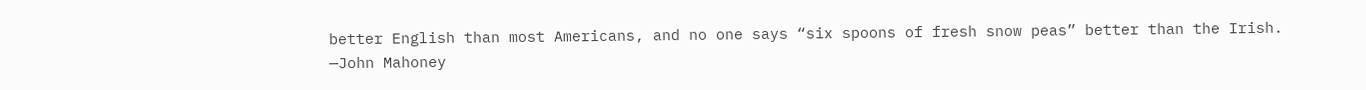better English than most Americans, and no one says “six spoons of fresh snow peas” better than the Irish. —John Mahoney